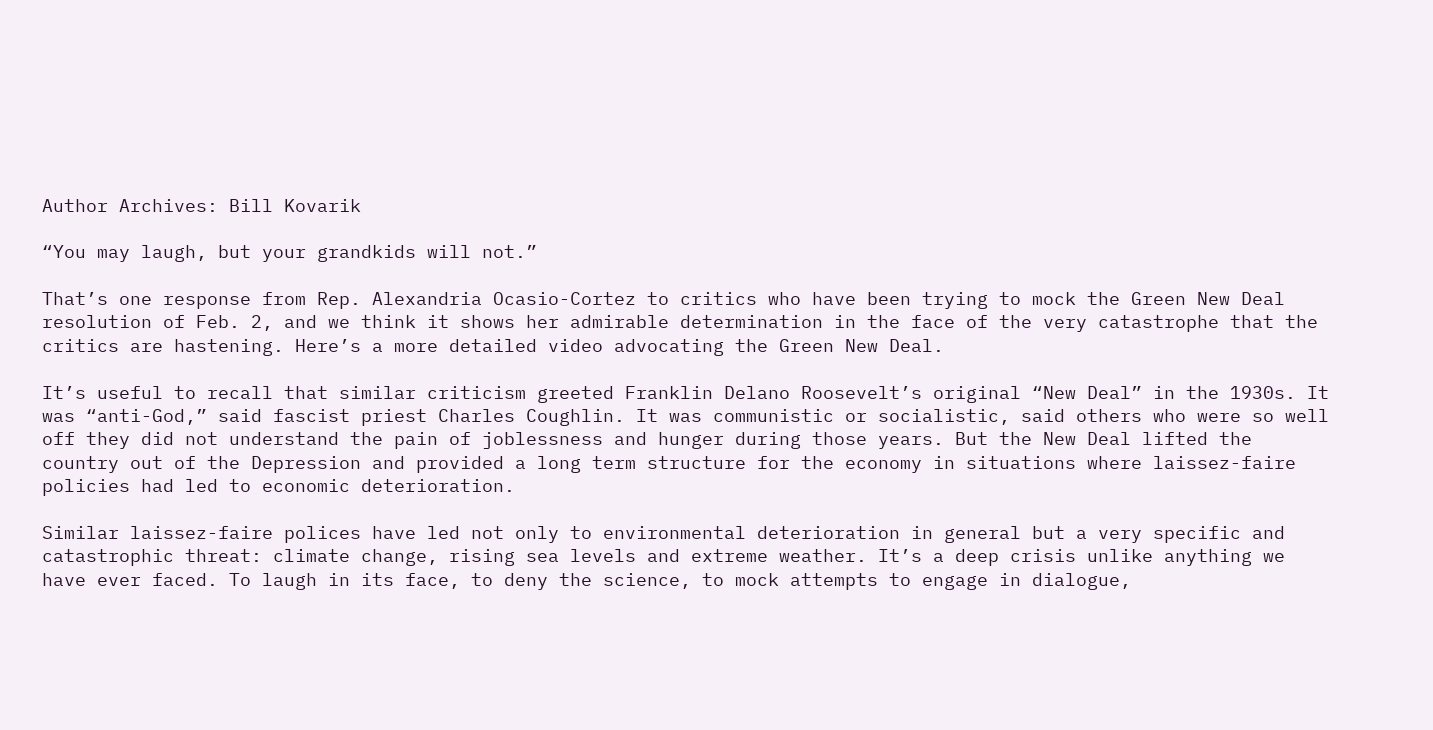Author Archives: Bill Kovarik

“You may laugh, but your grandkids will not.”

That’s one response from Rep. Alexandria Ocasio-Cortez to critics who have been trying to mock the Green New Deal resolution of Feb. 2, and we think it shows her admirable determination in the face of the very catastrophe that the critics are hastening. Here’s a more detailed video advocating the Green New Deal.

It’s useful to recall that similar criticism greeted Franklin Delano Roosevelt’s original “New Deal” in the 1930s. It was “anti-God,” said fascist priest Charles Coughlin. It was communistic or socialistic, said others who were so well off they did not understand the pain of joblessness and hunger during those years. But the New Deal lifted the country out of the Depression and provided a long term structure for the economy in situations where laissez-faire policies had led to economic deterioration.

Similar laissez-faire polices have led not only to environmental deterioration in general but a very specific and catastrophic threat: climate change, rising sea levels and extreme weather. It’s a deep crisis unlike anything we have ever faced. To laugh in its face, to deny the science, to mock attempts to engage in dialogue,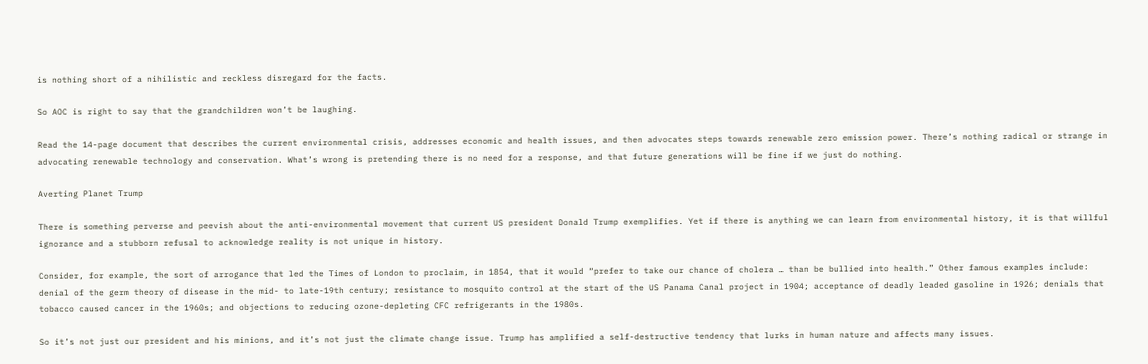is nothing short of a nihilistic and reckless disregard for the facts.

So AOC is right to say that the grandchildren won’t be laughing.

Read the 14-page document that describes the current environmental crisis, addresses economic and health issues, and then advocates steps towards renewable zero emission power. There’s nothing radical or strange in advocating renewable technology and conservation. What’s wrong is pretending there is no need for a response, and that future generations will be fine if we just do nothing.

Averting Planet Trump

There is something perverse and peevish about the anti-environmental movement that current US president Donald Trump exemplifies. Yet if there is anything we can learn from environmental history, it is that willful ignorance and a stubborn refusal to acknowledge reality is not unique in history.

Consider, for example, the sort of arrogance that led the Times of London to proclaim, in 1854, that it would “prefer to take our chance of cholera … than be bullied into health.” Other famous examples include: denial of the germ theory of disease in the mid- to late-19th century; resistance to mosquito control at the start of the US Panama Canal project in 1904; acceptance of deadly leaded gasoline in 1926; denials that tobacco caused cancer in the 1960s; and objections to reducing ozone-depleting CFC refrigerants in the 1980s.

So it’s not just our president and his minions, and it’s not just the climate change issue. Trump has amplified a self-destructive tendency that lurks in human nature and affects many issues.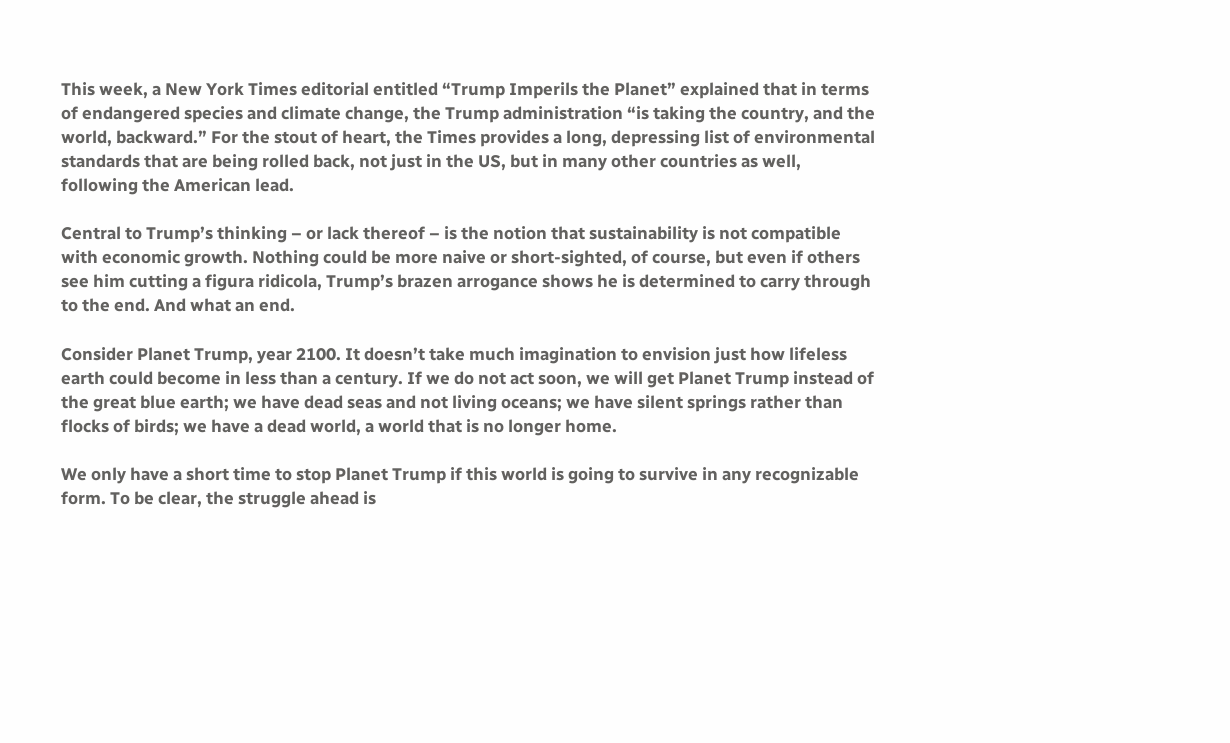This week, a New York Times editorial entitled “Trump Imperils the Planet” explained that in terms of endangered species and climate change, the Trump administration “is taking the country, and the world, backward.” For the stout of heart, the Times provides a long, depressing list of environmental standards that are being rolled back, not just in the US, but in many other countries as well, following the American lead.

Central to Trump’s thinking – or lack thereof – is the notion that sustainability is not compatible with economic growth. Nothing could be more naive or short-sighted, of course, but even if others see him cutting a figura ridicola, Trump’s brazen arrogance shows he is determined to carry through to the end. And what an end.

Consider Planet Trump, year 2100. It doesn’t take much imagination to envision just how lifeless earth could become in less than a century. If we do not act soon, we will get Planet Trump instead of the great blue earth; we have dead seas and not living oceans; we have silent springs rather than flocks of birds; we have a dead world, a world that is no longer home.

We only have a short time to stop Planet Trump if this world is going to survive in any recognizable form. To be clear, the struggle ahead is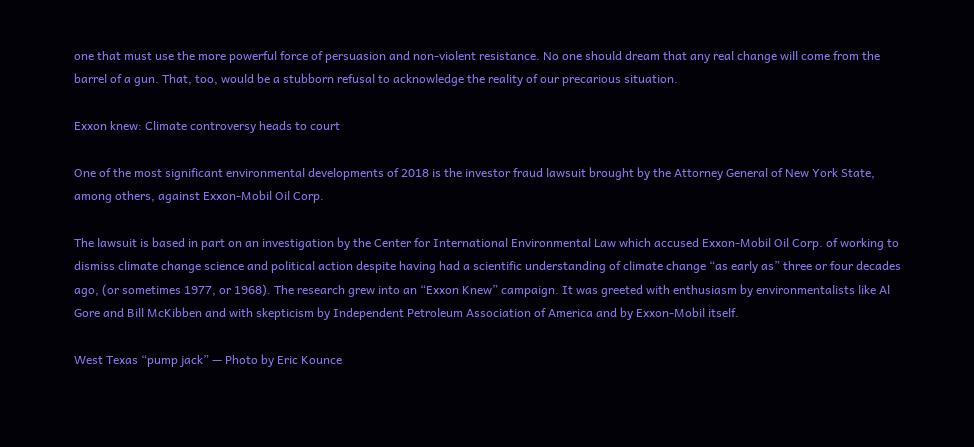one that must use the more powerful force of persuasion and non-violent resistance. No one should dream that any real change will come from the barrel of a gun. That, too, would be a stubborn refusal to acknowledge the reality of our precarious situation.

Exxon knew: Climate controversy heads to court

One of the most significant environmental developments of 2018 is the investor fraud lawsuit brought by the Attorney General of New York State, among others, against Exxon-Mobil Oil Corp.

The lawsuit is based in part on an investigation by the Center for International Environmental Law which accused Exxon-Mobil Oil Corp. of working to dismiss climate change science and political action despite having had a scientific understanding of climate change “as early as” three or four decades ago, (or sometimes 1977, or 1968). The research grew into an “Exxon Knew” campaign. It was greeted with enthusiasm by environmentalists like Al Gore and Bill McKibben and with skepticism by Independent Petroleum Association of America and by Exxon-Mobil itself.

West Texas “pump jack” — Photo by Eric Kounce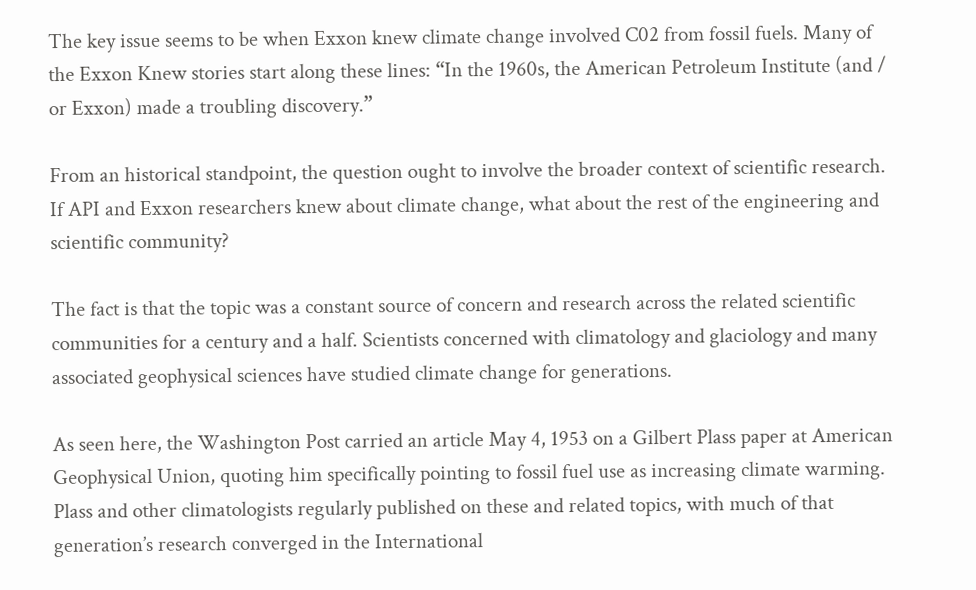The key issue seems to be when Exxon knew climate change involved C02 from fossil fuels. Many of the Exxon Knew stories start along these lines: “In the 1960s, the American Petroleum Institute (and / or Exxon) made a troubling discovery.”

From an historical standpoint, the question ought to involve the broader context of scientific research. If API and Exxon researchers knew about climate change, what about the rest of the engineering and scientific community?

The fact is that the topic was a constant source of concern and research across the related scientific communities for a century and a half. Scientists concerned with climatology and glaciology and many associated geophysical sciences have studied climate change for generations.

As seen here, the Washington Post carried an article May 4, 1953 on a Gilbert Plass paper at American Geophysical Union, quoting him specifically pointing to fossil fuel use as increasing climate warming.  Plass and other climatologists regularly published on these and related topics, with much of that generation’s research converged in the International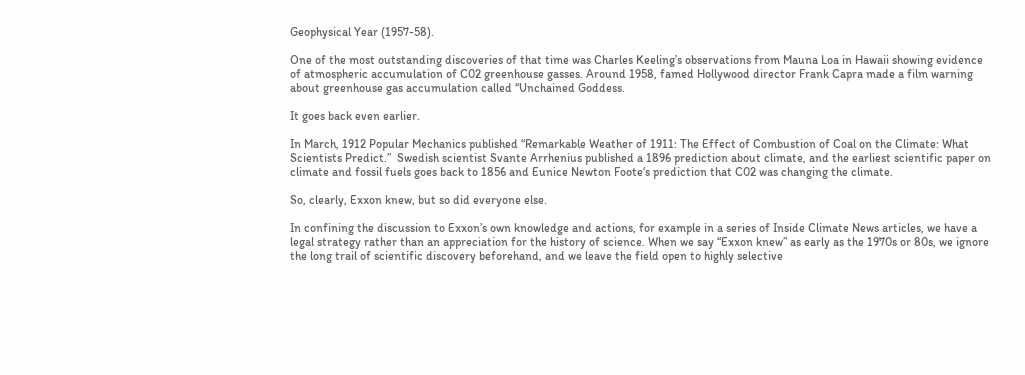Geophysical Year (1957-58).

One of the most outstanding discoveries of that time was Charles Keeling’s observations from Mauna Loa in Hawaii showing evidence of atmospheric accumulation of C02 greenhouse gasses. Around 1958, famed Hollywood director Frank Capra made a film warning about greenhouse gas accumulation called “Unchained Goddess.

It goes back even earlier.

In March, 1912 Popular Mechanics published “Remarkable Weather of 1911: The Effect of Combustion of Coal on the Climate: What Scientists Predict.”  Swedish scientist Svante Arrhenius published a 1896 prediction about climate, and the earliest scientific paper on climate and fossil fuels goes back to 1856 and Eunice Newton Foote‘s prediction that C02 was changing the climate.

So, clearly, Exxon knew, but so did everyone else.

In confining the discussion to Exxon’s own knowledge and actions, for example in a series of Inside Climate News articles, we have a legal strategy rather than an appreciation for the history of science. When we say “Exxon knew” as early as the 1970s or 80s, we ignore the long trail of scientific discovery beforehand, and we leave the field open to highly selective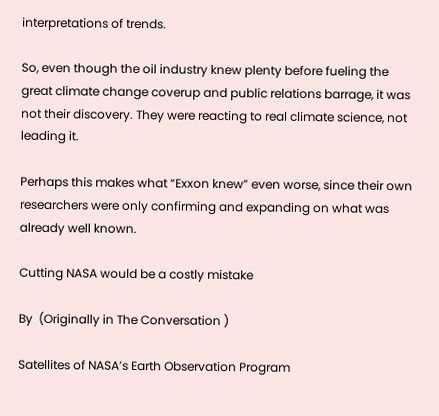interpretations of trends.

So, even though the oil industry knew plenty before fueling the great climate change coverup and public relations barrage, it was not their discovery. They were reacting to real climate science, not leading it.

Perhaps this makes what “Exxon knew” even worse, since their own researchers were only confirming and expanding on what was already well known.

Cutting NASA would be a costly mistake

By  (Originally in The Conversation )

Satellites of NASA’s Earth Observation Program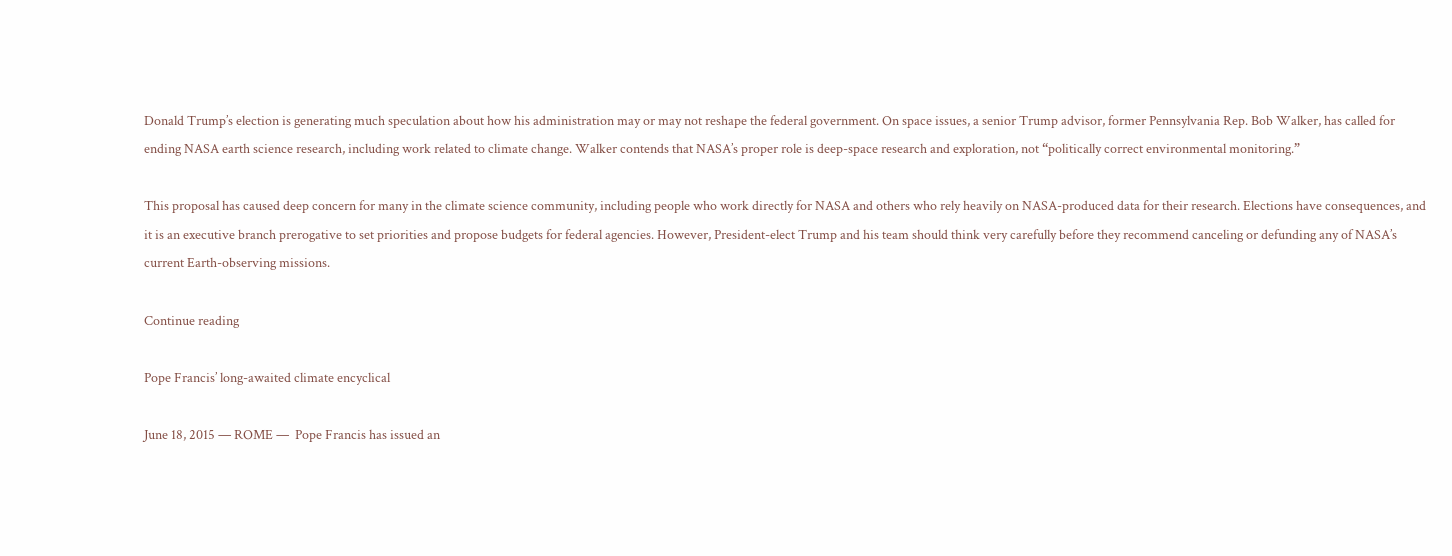Donald Trump’s election is generating much speculation about how his administration may or may not reshape the federal government. On space issues, a senior Trump advisor, former Pennsylvania Rep. Bob Walker, has called for ending NASA earth science research, including work related to climate change. Walker contends that NASA’s proper role is deep-space research and exploration, not “politically correct environmental monitoring.”

This proposal has caused deep concern for many in the climate science community, including people who work directly for NASA and others who rely heavily on NASA-produced data for their research. Elections have consequences, and it is an executive branch prerogative to set priorities and propose budgets for federal agencies. However, President-elect Trump and his team should think very carefully before they recommend canceling or defunding any of NASA’s current Earth-observing missions.

Continue reading

Pope Francis’ long-awaited climate encyclical

June 18, 2015 — ROME —  Pope Francis has issued an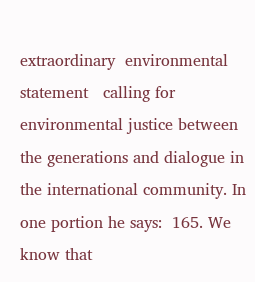extraordinary  environmental statement   calling for environmental justice between the generations and dialogue in the international community. In one portion he says:  165. We know that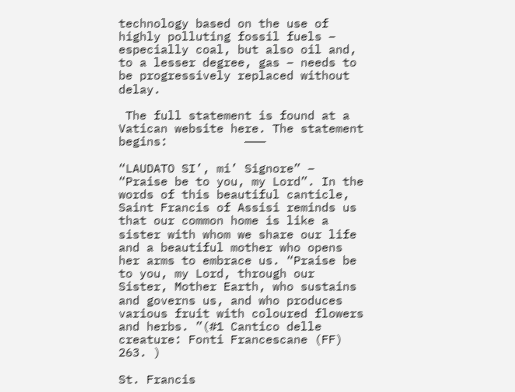technology based on the use of highly polluting fossil fuels – especially coal, but also oil and, to a lesser degree, gas – needs to be progressively replaced without delay.

 The full statement is found at a Vatican website here. The statement begins:           ———

“LAUDATO SI’, mi’ Signore” – “Praise be to you, my Lord”. In the words of this beautiful canticle, Saint Francis of Assisi reminds us that our common home is like a sister with whom we share our life and a beautiful mother who opens her arms to embrace us. “Praise be to you, my Lord, through our Sister, Mother Earth, who sustains and governs us, and who produces various fruit with coloured flowers and herbs. ”(#1 Cantico delle creature: Fonti Francescane (FF) 263. )

St. Francis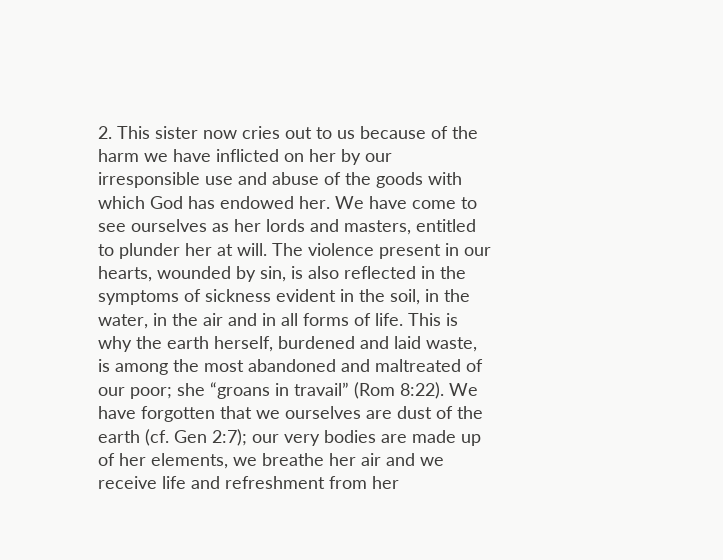2. This sister now cries out to us because of the harm we have inflicted on her by our irresponsible use and abuse of the goods with which God has endowed her. We have come to see ourselves as her lords and masters, entitled to plunder her at will. The violence present in our hearts, wounded by sin, is also reflected in the symptoms of sickness evident in the soil, in the water, in the air and in all forms of life. This is why the earth herself, burdened and laid waste, is among the most abandoned and maltreated of our poor; she “groans in travail” (Rom 8:22). We have forgotten that we ourselves are dust of the earth (cf. Gen 2:7); our very bodies are made up of her elements, we breathe her air and we receive life and refreshment from her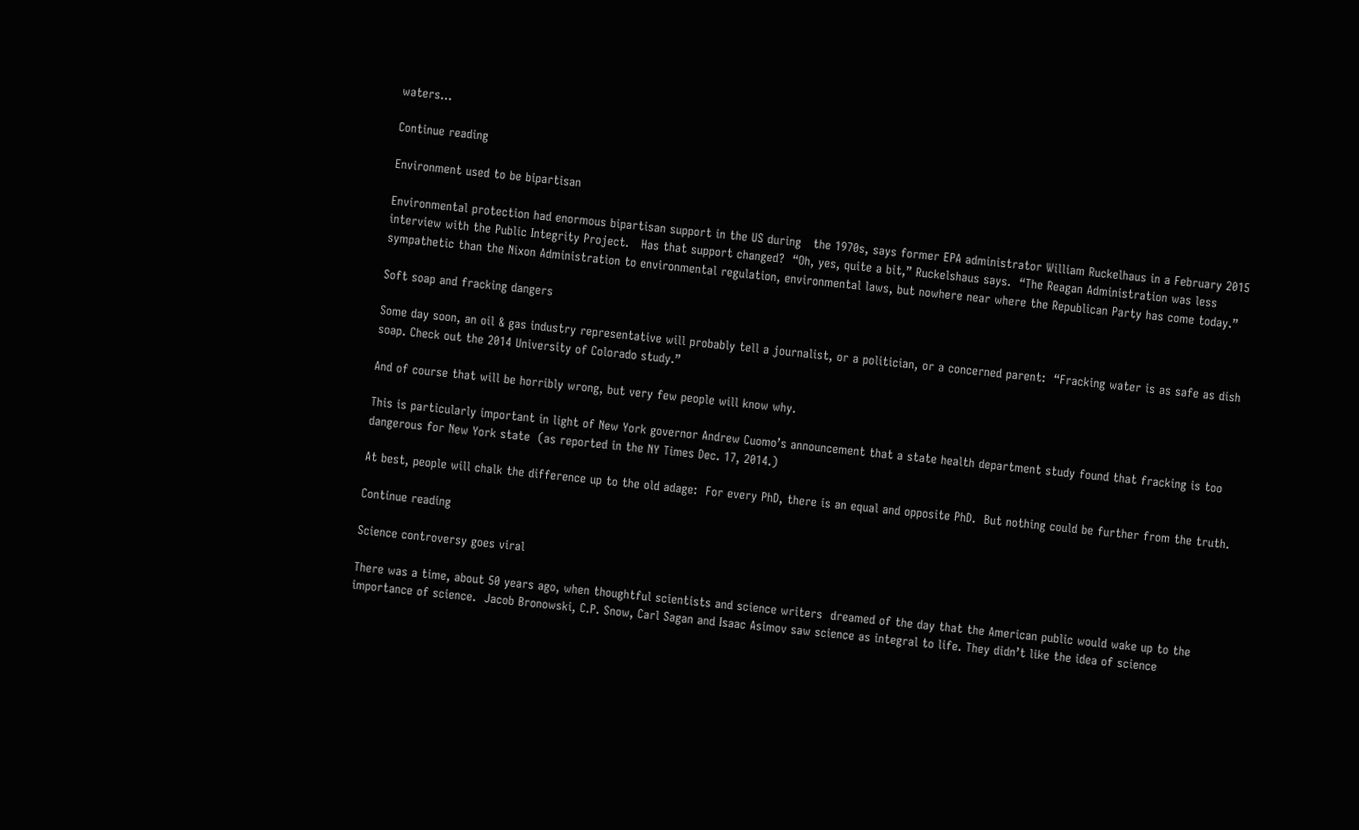waters…

Continue reading

Environment used to be bipartisan

Environmental protection had enormous bipartisan support in the US during   the 1970s, says former EPA administrator William Ruckelhaus in a February 2015  interview with the Public Integrity Project.   Has that support changed?  “Oh, yes, quite a bit,” Ruckelshaus says.  “The Reagan Administration was less sympathetic than the Nixon Administration to environmental regulation, environmental laws, but nowhere near where the Republican Party has come today.”

Soft soap and fracking dangers

Some day soon, an oil & gas industry representative will probably tell a journalist, or a politician, or a concerned parent:  “Fracking water is as safe as dish soap. Check out the 2014 University of Colorado study.”

And of course that will be horribly wrong, but very few people will know why.

This is particularly important in light of New York governor Andrew Cuomo’s announcement that a state health department study found that fracking is too dangerous for New York state  (as reported in the NY Times Dec. 17, 2014.)

At best, people will chalk the difference up to the old adage:  For every PhD, there is an equal and opposite PhD.  But nothing could be further from the truth.

Continue reading

Science controversy goes viral

There was a time, about 50 years ago, when thoughtful scientists and science writers  dreamed of the day that the American public would wake up to the importance of science.  Jacob Bronowski, C.P. Snow, Carl Sagan and Isaac Asimov saw science as integral to life. They didn’t like the idea of science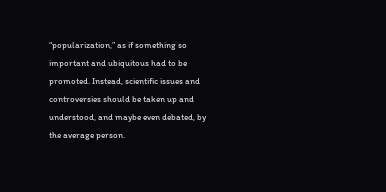“popularization,” as if something so important and ubiquitous had to be promoted. Instead, scientific issues and controversies should be taken up and understood, and maybe even debated, by the average person.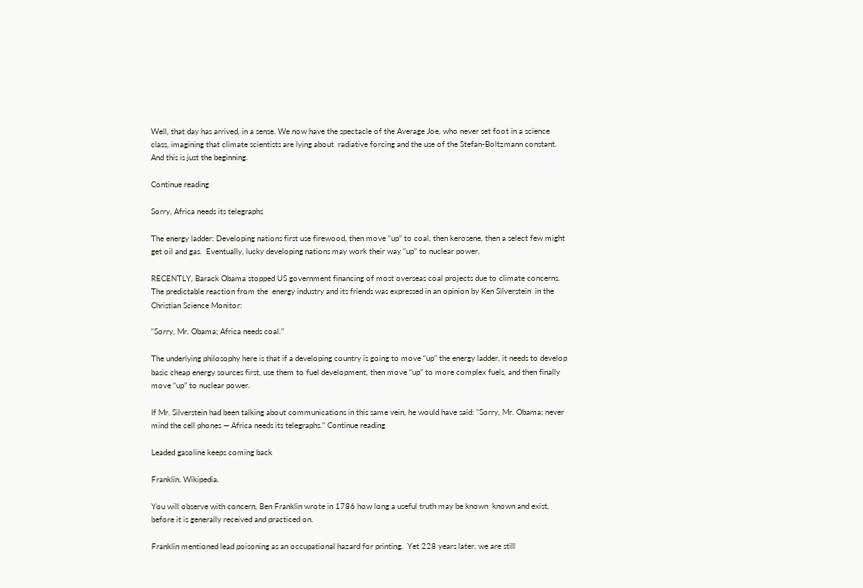Well, that day has arrived, in a sense. We now have the spectacle of the Average Joe, who never set foot in a science class, imagining that climate scientists are lying about  radiative forcing and the use of the Stefan-Boltzmann constant. And this is just the beginning.

Continue reading

Sorry, Africa needs its telegraphs

The energy ladder: Developing nations first use firewood, then move “up” to coal, then kerosene, then a select few might get oil and gas.  Eventually, lucky developing nations may work their way “up” to nuclear power.

RECENTLY, Barack Obama stopped US government financing of most overseas coal projects due to climate concerns.   The predictable reaction from the  energy industry and its friends was expressed in an opinion by Ken Silverstein  in the Christian Science Monitor:

“Sorry, Mr. Obama; Africa needs coal.”

The underlying philosophy here is that if a developing country is going to move “up” the energy ladder, it needs to develop basic cheap energy sources first, use them to fuel development, then move “up” to more complex fuels, and then finally move “up” to nuclear power.

If Mr. Silverstein had been talking about communications in this same vein, he would have said: “Sorry, Mr. Obama; never mind the cell phones — Africa needs its telegraphs.” Continue reading

Leaded gasoline keeps coming back

Franklin. Wikipedia.

You will observe with concern, Ben Franklin wrote in 1786 how long a useful truth may be known  known and exist, before it is generally received and practiced on.

Franklin mentioned lead poisoning as an occupational hazard for printing.  Yet 228 years later, we are still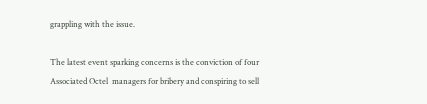grappling with the issue.

The latest event sparking concerns is the conviction of four  Associated Octel  managers for bribery and conspiring to sell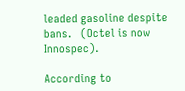leaded gasoline despite bans.   (Octel is now Innospec).

According to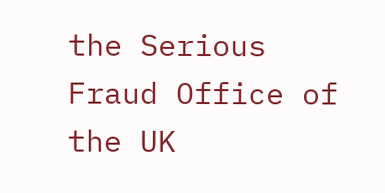the Serious Fraud Office of the UK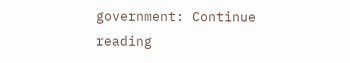government: Continue reading